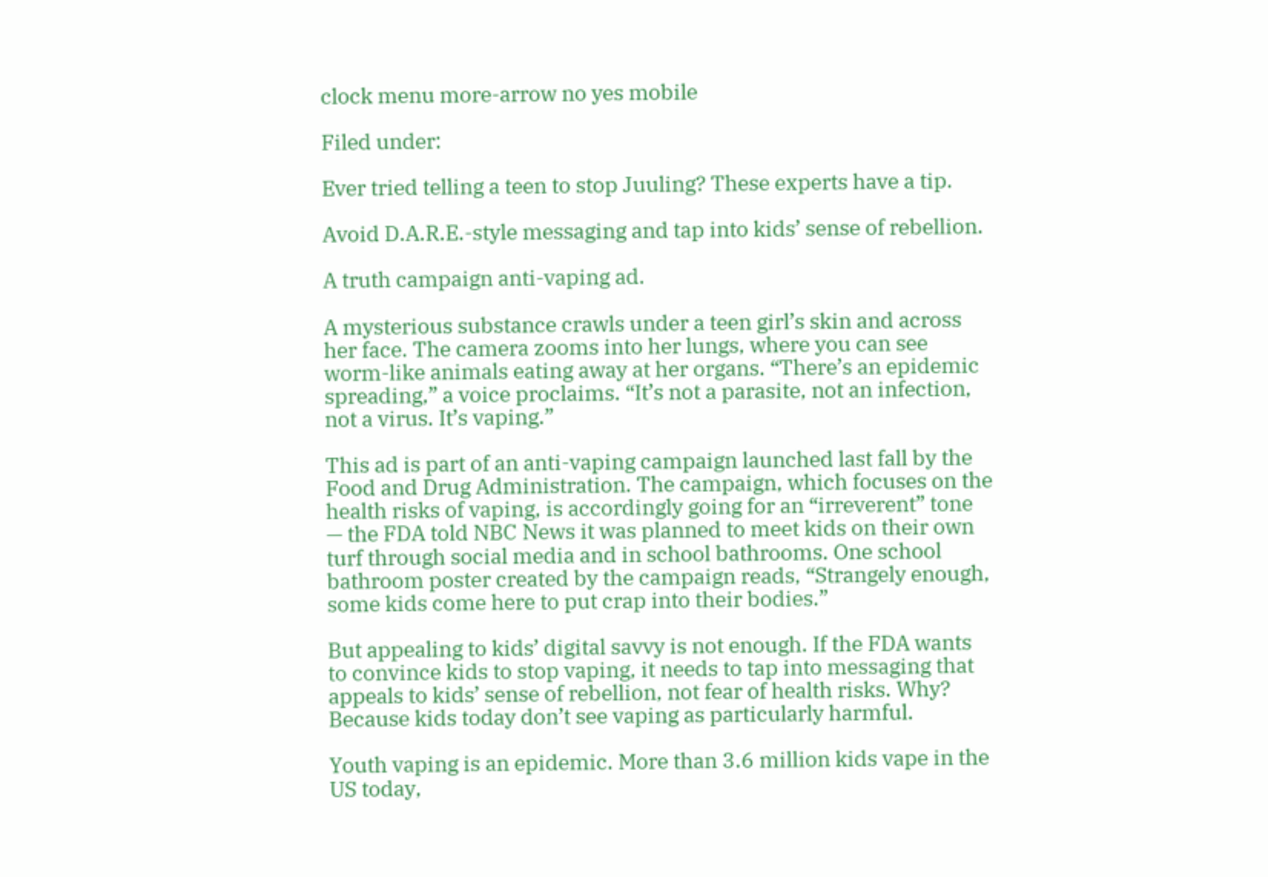clock menu more-arrow no yes mobile

Filed under:

Ever tried telling a teen to stop Juuling? These experts have a tip.

Avoid D.A.R.E.-style messaging and tap into kids’ sense of rebellion.

A truth campaign anti-vaping ad.

A mysterious substance crawls under a teen girl’s skin and across her face. The camera zooms into her lungs, where you can see worm-like animals eating away at her organs. “There’s an epidemic spreading,” a voice proclaims. “It’s not a parasite, not an infection, not a virus. It’s vaping.”

This ad is part of an anti-vaping campaign launched last fall by the Food and Drug Administration. The campaign, which focuses on the health risks of vaping, is accordingly going for an “irreverent” tone — the FDA told NBC News it was planned to meet kids on their own turf through social media and in school bathrooms. One school bathroom poster created by the campaign reads, “Strangely enough, some kids come here to put crap into their bodies.”

But appealing to kids’ digital savvy is not enough. If the FDA wants to convince kids to stop vaping, it needs to tap into messaging that appeals to kids’ sense of rebellion, not fear of health risks. Why? Because kids today don’t see vaping as particularly harmful.

Youth vaping is an epidemic. More than 3.6 million kids vape in the US today,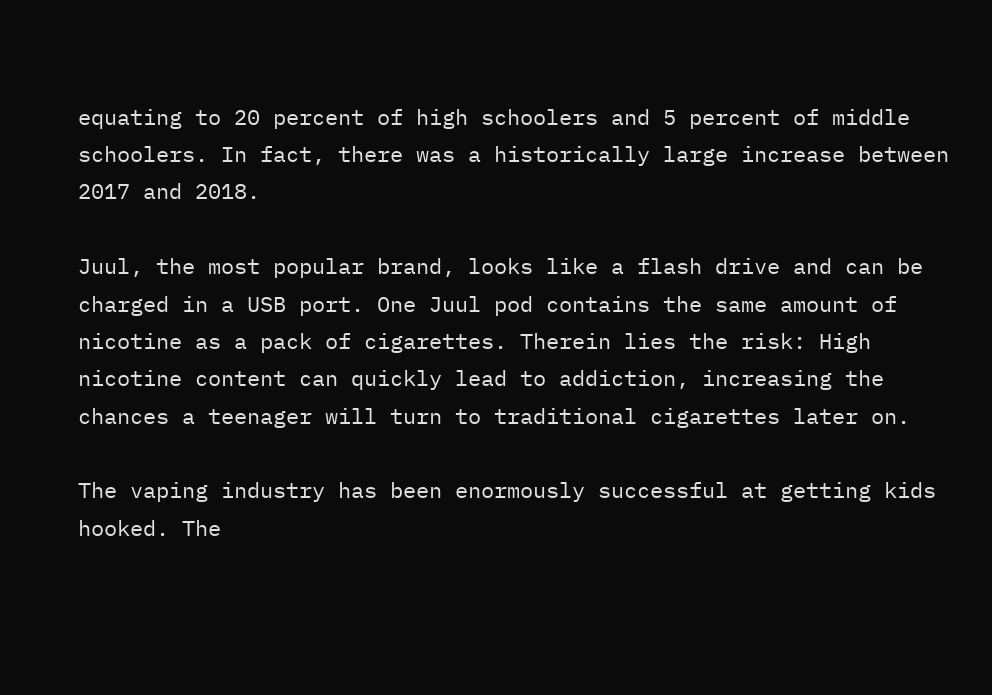equating to 20 percent of high schoolers and 5 percent of middle schoolers. In fact, there was a historically large increase between 2017 and 2018.

Juul, the most popular brand, looks like a flash drive and can be charged in a USB port. One Juul pod contains the same amount of nicotine as a pack of cigarettes. Therein lies the risk: High nicotine content can quickly lead to addiction, increasing the chances a teenager will turn to traditional cigarettes later on.

The vaping industry has been enormously successful at getting kids hooked. The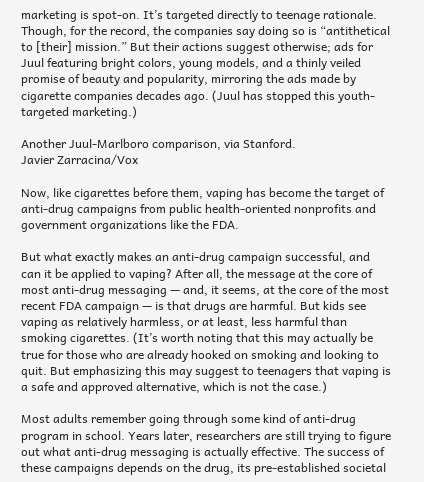marketing is spot-on. It’s targeted directly to teenage rationale. Though, for the record, the companies say doing so is “antithetical to [their] mission.” But their actions suggest otherwise; ads for Juul featuring bright colors, young models, and a thinly veiled promise of beauty and popularity, mirroring the ads made by cigarette companies decades ago. (Juul has stopped this youth-targeted marketing.)

Another Juul-Marlboro comparison, via Stanford.
Javier Zarracina/Vox

Now, like cigarettes before them, vaping has become the target of anti-drug campaigns from public health-oriented nonprofits and government organizations like the FDA.

But what exactly makes an anti-drug campaign successful, and can it be applied to vaping? After all, the message at the core of most anti-drug messaging — and, it seems, at the core of the most recent FDA campaign — is that drugs are harmful. But kids see vaping as relatively harmless, or at least, less harmful than smoking cigarettes. (It’s worth noting that this may actually be true for those who are already hooked on smoking and looking to quit. But emphasizing this may suggest to teenagers that vaping is a safe and approved alternative, which is not the case.)

Most adults remember going through some kind of anti-drug program in school. Years later, researchers are still trying to figure out what anti-drug messaging is actually effective. The success of these campaigns depends on the drug, its pre-established societal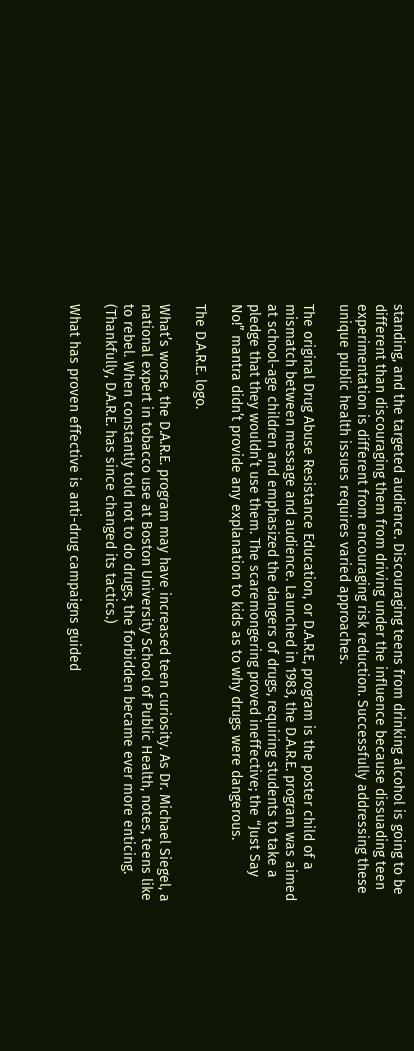standing, and the targeted audience. Discouraging teens from drinking alcohol is going to be different than discouraging them from driving under the influence because dissuading teen experimentation is different from encouraging risk reduction. Successfully addressing these unique public health issues requires varied approaches.

The original Drug Abuse Resistance Education, or D.A.R.E, program is the poster child of a mismatch between message and audience. Launched in 1983, the D.A.R.E. program was aimed at school-age children and emphasized the dangers of drugs, requiring students to take a pledge that they wouldn’t use them. The scaremongering proved ineffective; the “Just Say No!” mantra didn’t provide any explanation to kids as to why drugs were dangerous.

The D.A.R.E. logo.

What’s worse, the D.A.R.E. program may have increased teen curiosity. As Dr. Michael Siegel, a national expert in tobacco use at Boston University School of Public Health, notes, teens like to rebel. When constantly told not to do drugs, the forbidden became ever more enticing. (Thankfully, D.A.R.E. has since changed its tactics.)

What has proven effective is anti-drug campaigns guided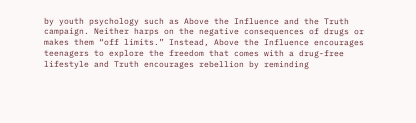by youth psychology such as Above the Influence and the Truth campaign. Neither harps on the negative consequences of drugs or makes them “off limits.” Instead, Above the Influence encourages teenagers to explore the freedom that comes with a drug-free lifestyle and Truth encourages rebellion by reminding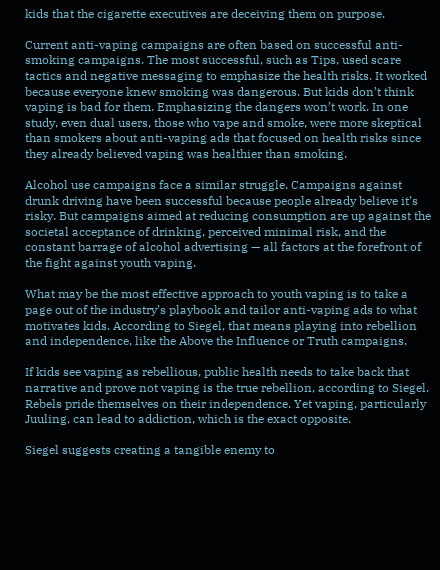kids that the cigarette executives are deceiving them on purpose.

Current anti-vaping campaigns are often based on successful anti-smoking campaigns. The most successful, such as Tips, used scare tactics and negative messaging to emphasize the health risks. It worked because everyone knew smoking was dangerous. But kids don’t think vaping is bad for them. Emphasizing the dangers won’t work. In one study, even dual users, those who vape and smoke, were more skeptical than smokers about anti-vaping ads that focused on health risks since they already believed vaping was healthier than smoking.

Alcohol use campaigns face a similar struggle. Campaigns against drunk driving have been successful because people already believe it’s risky. But campaigns aimed at reducing consumption are up against the societal acceptance of drinking, perceived minimal risk, and the constant barrage of alcohol advertising — all factors at the forefront of the fight against youth vaping.

What may be the most effective approach to youth vaping is to take a page out of the industry’s playbook and tailor anti-vaping ads to what motivates kids. According to Siegel, that means playing into rebellion and independence, like the Above the Influence or Truth campaigns.

If kids see vaping as rebellious, public health needs to take back that narrative and prove not vaping is the true rebellion, according to Siegel. Rebels pride themselves on their independence. Yet vaping, particularly Juuling, can lead to addiction, which is the exact opposite.

Siegel suggests creating a tangible enemy to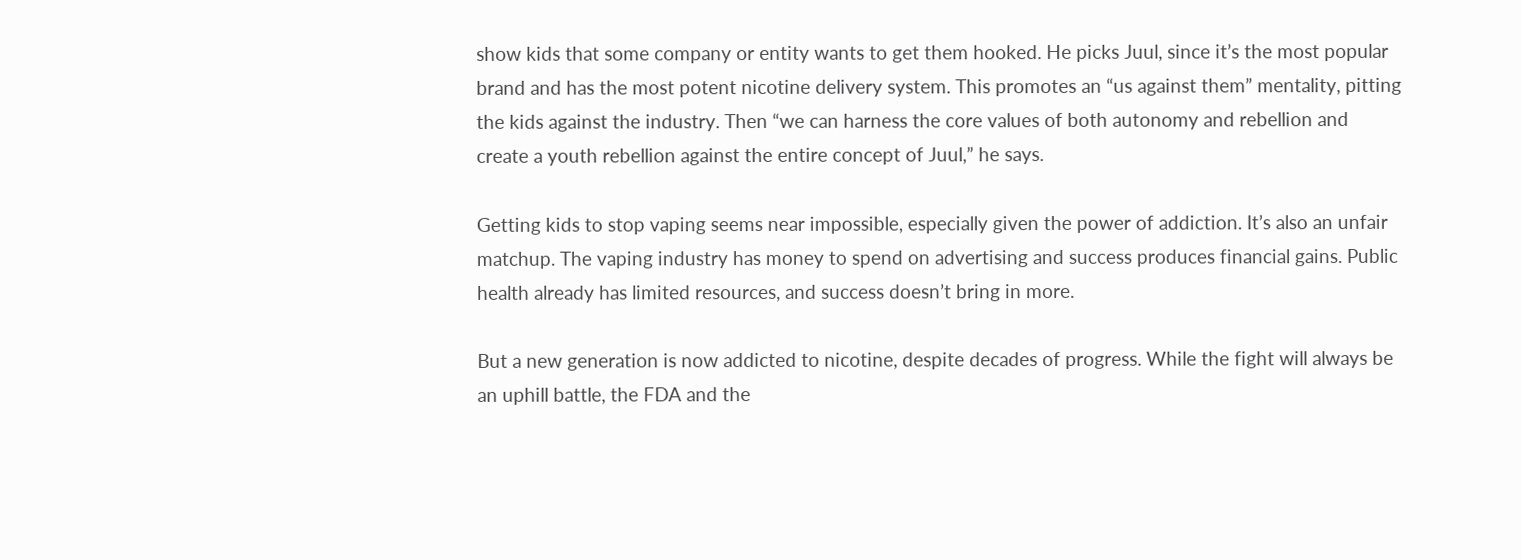show kids that some company or entity wants to get them hooked. He picks Juul, since it’s the most popular brand and has the most potent nicotine delivery system. This promotes an “us against them” mentality, pitting the kids against the industry. Then “we can harness the core values of both autonomy and rebellion and create a youth rebellion against the entire concept of Juul,” he says.

Getting kids to stop vaping seems near impossible, especially given the power of addiction. It’s also an unfair matchup. The vaping industry has money to spend on advertising and success produces financial gains. Public health already has limited resources, and success doesn’t bring in more.

But a new generation is now addicted to nicotine, despite decades of progress. While the fight will always be an uphill battle, the FDA and the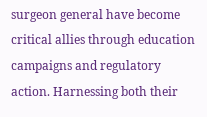surgeon general have become critical allies through education campaigns and regulatory action. Harnessing both their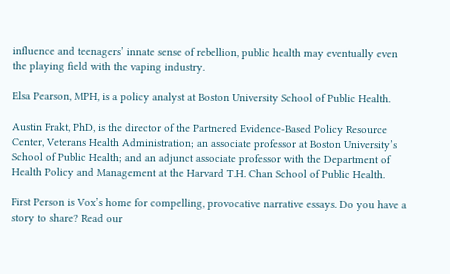influence and teenagers’ innate sense of rebellion, public health may eventually even the playing field with the vaping industry.

Elsa Pearson, MPH, is a policy analyst at Boston University School of Public Health.

Austin Frakt, PhD, is the director of the Partnered Evidence-Based Policy Resource Center, Veterans Health Administration; an associate professor at Boston University’s School of Public Health; and an adjunct associate professor with the Department of Health Policy and Management at the Harvard T.H. Chan School of Public Health.

First Person is Vox’s home for compelling, provocative narrative essays. Do you have a story to share? Read our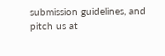submission guidelines, and pitch us at